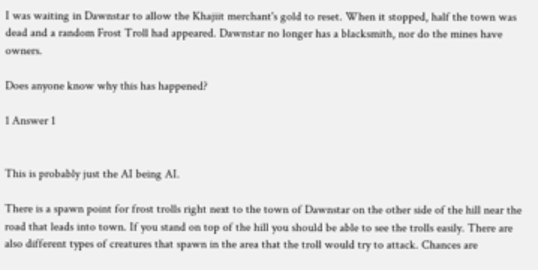I was waiting in Dawnstar to allow the Khajiit merchant's gold to reset. When it stopped, half the town was dead and a random Frost Troll had appeared. Dawnstar no longer has a blacksmith, nor do the mines have owners.

Does anyone know why this has happened?

1 Answer 1


This is probably just the AI being AI.

There is a spawn point for frost trolls right next to the town of Dawnstar on the other side of the hill near the road that leads into town. If you stand on top of the hill you should be able to see the trolls easily. There are also different types of creatures that spawn in the area that the troll would try to attack. Chances are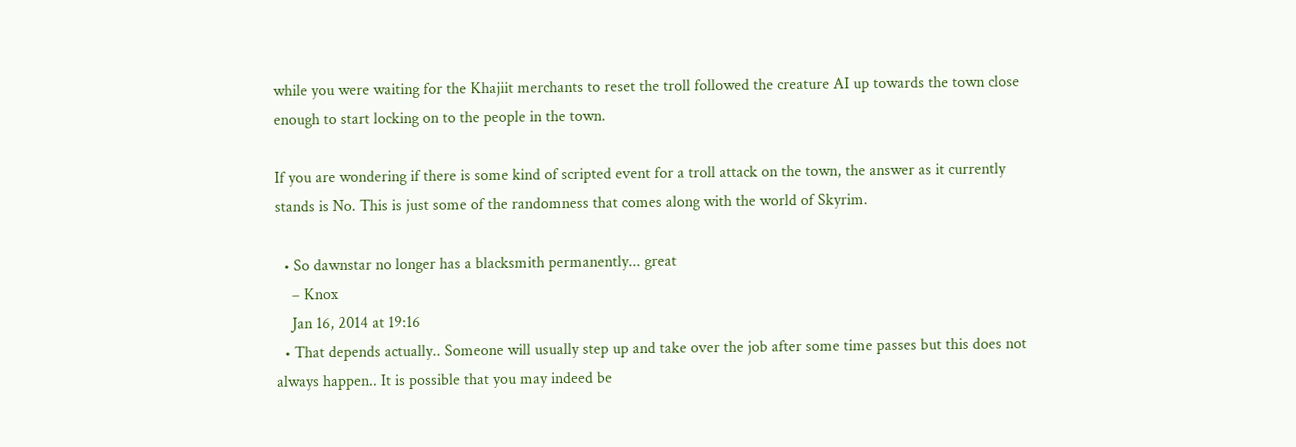while you were waiting for the Khajiit merchants to reset the troll followed the creature AI up towards the town close enough to start locking on to the people in the town.

If you are wondering if there is some kind of scripted event for a troll attack on the town, the answer as it currently stands is No. This is just some of the randomness that comes along with the world of Skyrim.

  • So dawnstar no longer has a blacksmith permanently... great
    – Knox
    Jan 16, 2014 at 19:16
  • That depends actually.. Someone will usually step up and take over the job after some time passes but this does not always happen.. It is possible that you may indeed be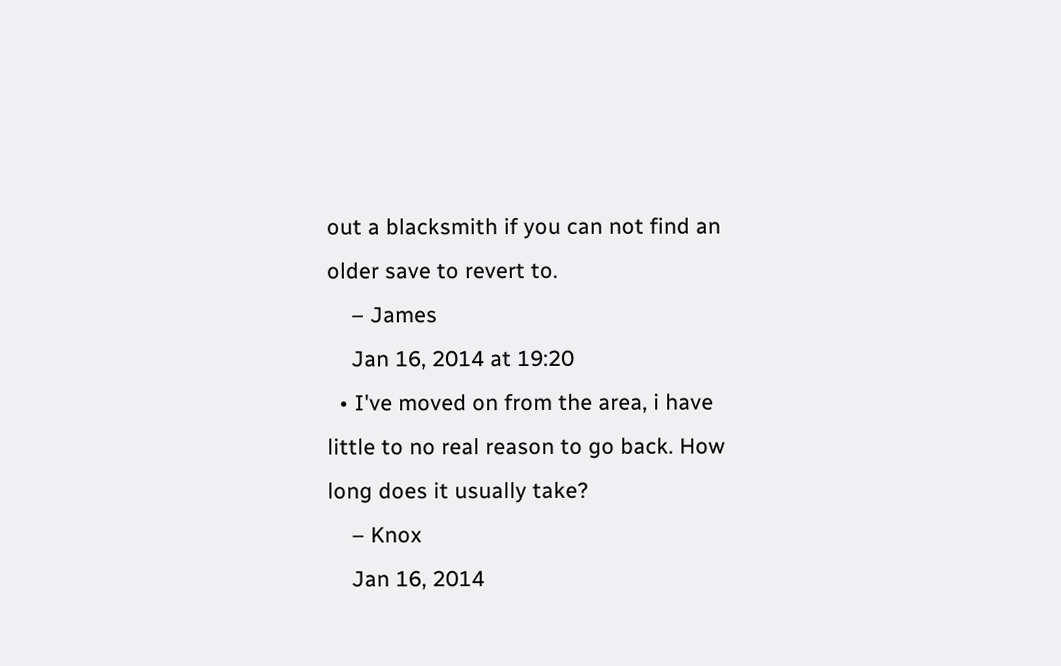out a blacksmith if you can not find an older save to revert to.
    – James
    Jan 16, 2014 at 19:20
  • I've moved on from the area, i have little to no real reason to go back. How long does it usually take?
    – Knox
    Jan 16, 2014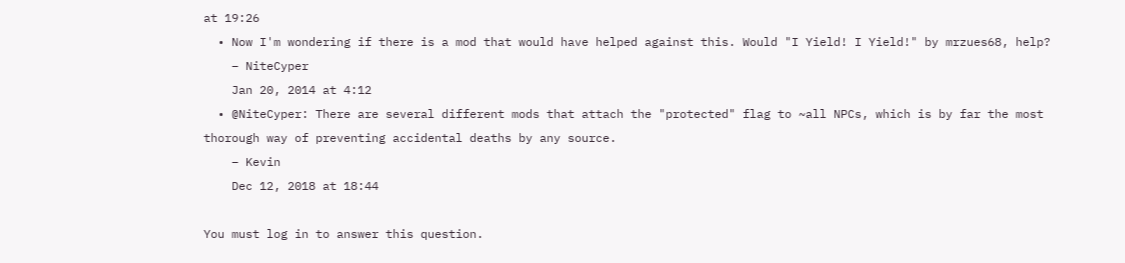at 19:26
  • Now I'm wondering if there is a mod that would have helped against this. Would "I Yield! I Yield!" by mrzues68, help?
    – NiteCyper
    Jan 20, 2014 at 4:12
  • @NiteCyper: There are several different mods that attach the "protected" flag to ~all NPCs, which is by far the most thorough way of preventing accidental deaths by any source.
    – Kevin
    Dec 12, 2018 at 18:44

You must log in to answer this question.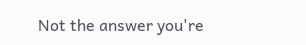Not the answer you're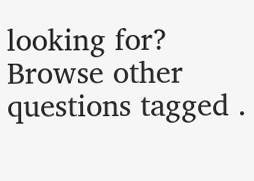looking for? Browse other questions tagged .